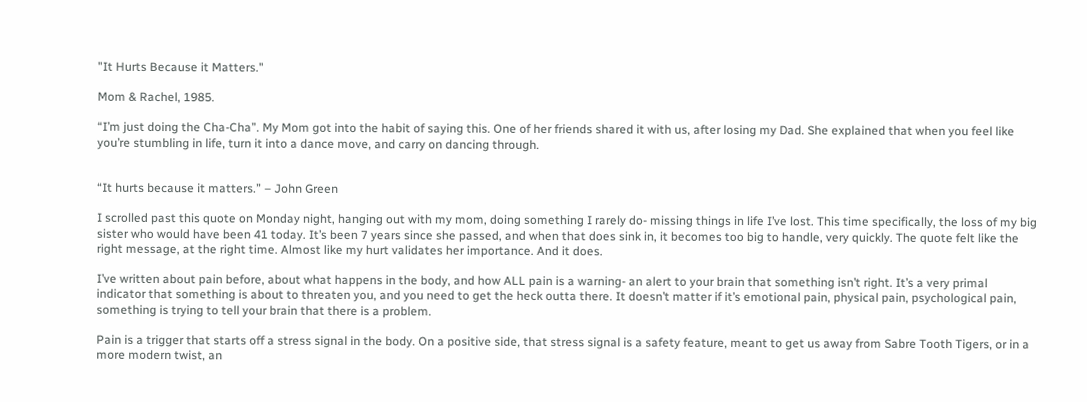"It Hurts Because it Matters."

Mom & Rachel, 1985.

“I’m just doing the Cha-Cha”. My Mom got into the habit of saying this. One of her friends shared it with us, after losing my Dad. She explained that when you feel like you’re stumbling in life, turn it into a dance move, and carry on dancing through.


“It hurts because it matters.” – John Green

I scrolled past this quote on Monday night, hanging out with my mom, doing something I rarely do- missing things in life I’ve lost. This time specifically, the loss of my big sister who would have been 41 today. It’s been 7 years since she passed, and when that does sink in, it becomes too big to handle, very quickly. The quote felt like the right message, at the right time. Almost like my hurt validates her importance. And it does.

I’ve written about pain before, about what happens in the body, and how ALL pain is a warning- an alert to your brain that something isn’t right. It’s a very primal indicator that something is about to threaten you, and you need to get the heck outta there. It doesn’t matter if it’s emotional pain, physical pain, psychological pain, something is trying to tell your brain that there is a problem.

Pain is a trigger that starts off a stress signal in the body. On a positive side, that stress signal is a safety feature, meant to get us away from Sabre Tooth Tigers, or in a more modern twist, an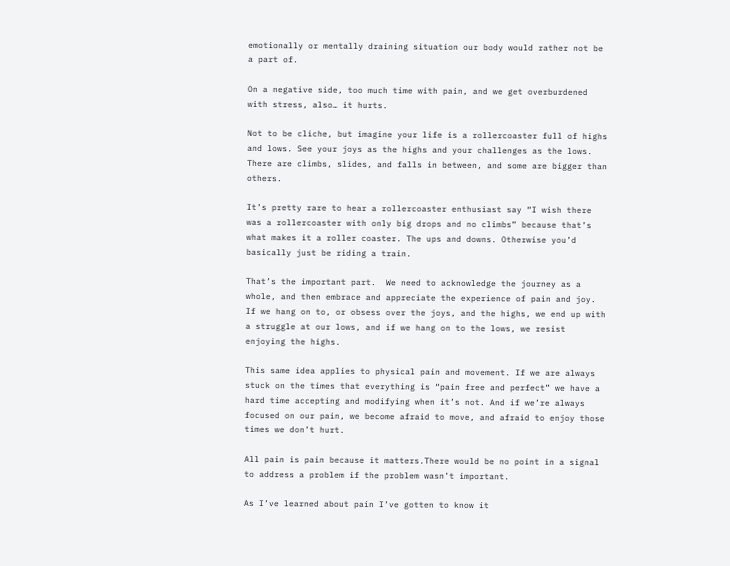emotionally or mentally draining situation our body would rather not be a part of.

On a negative side, too much time with pain, and we get overburdened with stress, also… it hurts.

Not to be cliche, but imagine your life is a rollercoaster full of highs and lows. See your joys as the highs and your challenges as the lows. There are climbs, slides, and falls in between, and some are bigger than others.

It’s pretty rare to hear a rollercoaster enthusiast say “I wish there was a rollercoaster with only big drops and no climbs” because that’s what makes it a roller coaster. The ups and downs. Otherwise you’d basically just be riding a train.

That’s the important part.  We need to acknowledge the journey as a whole, and then embrace and appreciate the experience of pain and joy. If we hang on to, or obsess over the joys, and the highs, we end up with a struggle at our lows, and if we hang on to the lows, we resist enjoying the highs.

This same idea applies to physical pain and movement. If we are always stuck on the times that everything is “pain free and perfect” we have a hard time accepting and modifying when it’s not. And if we’re always focused on our pain, we become afraid to move, and afraid to enjoy those times we don’t hurt.

All pain is pain because it matters.There would be no point in a signal to address a problem if the problem wasn’t important.

As I’ve learned about pain I’ve gotten to know it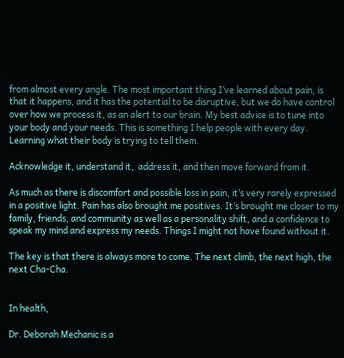from almost every angle. The most important thing I’ve learned about pain, is that it happens, and it has the potential to be disruptive, but we do have control over how we process it, as an alert to our brain. My best advice is to tune into your body and your needs. This is something I help people with every day. Learning what their body is trying to tell them.

Acknowledge it, understand it,  address it, and then move forward from it.

As much as there is discomfort and possible loss in pain, it’s very rarely expressed in a positive light. Pain has also brought me positives. It’s brought me closer to my family, friends, and community as well as a personality shift, and a confidence to speak my mind and express my needs. Things I might not have found without it.

The key is that there is always more to come. The next climb, the next high, the next Cha-Cha.


In health,

Dr. Deborah Mechanic is a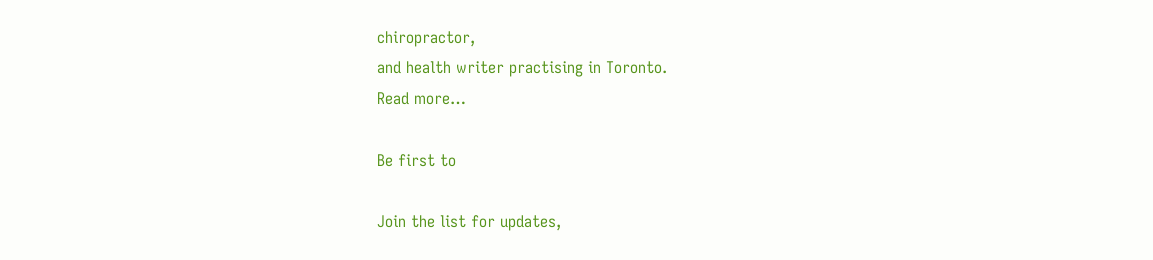chiropractor,
and health writer practising in Toronto.
Read more…

Be first to

Join the list for updates,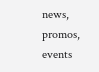news,
promos, events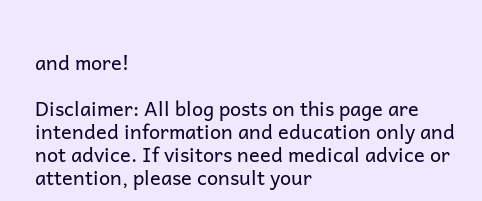and more!

Disclaimer: All blog posts on this page are intended information and education only and not advice. If visitors need medical advice or attention, please consult your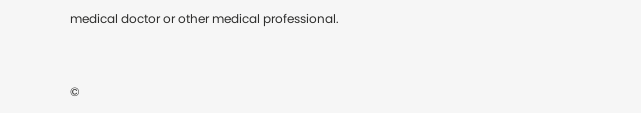medical doctor or other medical professional.


©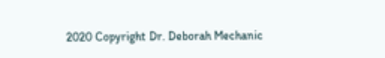2020 Copyright Dr. Deborah Mechanic